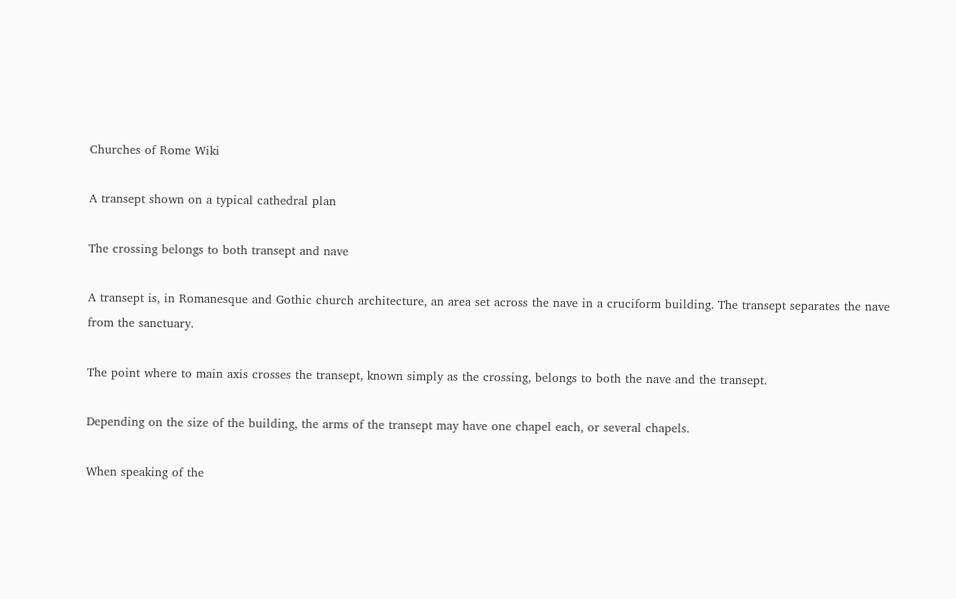Churches of Rome Wiki

A transept shown on a typical cathedral plan

The crossing belongs to both transept and nave

A transept is, in Romanesque and Gothic church architecture, an area set across the nave in a cruciform building. The transept separates the nave from the sanctuary.

The point where to main axis crosses the transept, known simply as the crossing, belongs to both the nave and the transept.

Depending on the size of the building, the arms of the transept may have one chapel each, or several chapels.

When speaking of the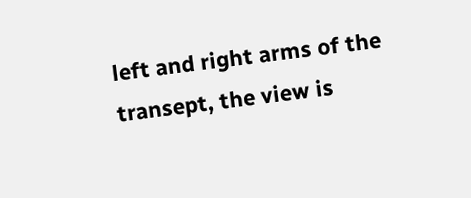left and right arms of the transept, the view is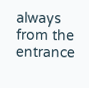always from the entrance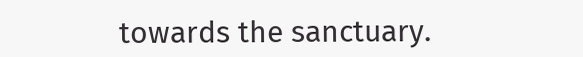towards the sanctuary.